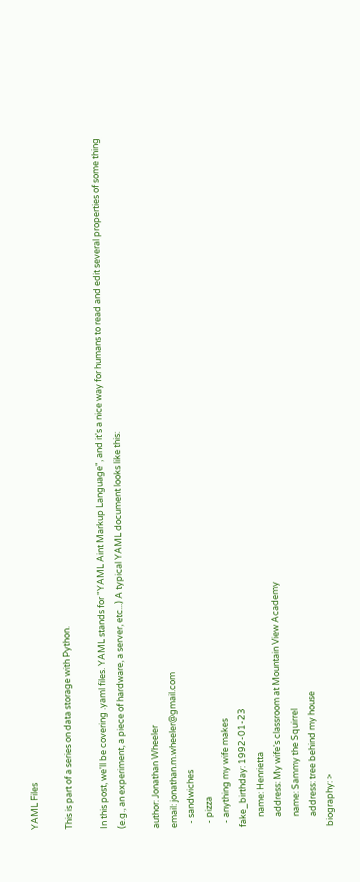YAML Files

This is part of a series on data storage with Python.

In this post, we'll be covering .yaml files. YAML stands for "YAML Aint Markup Language", and it's a nice way for humans to read and edit several properties of some thing (e.g., an experiment, a piece of hardware, a server, etc...) A typical YAML document looks like this:

author: Jonathan Wheeler
email: jonathan.m.wheeler@gmail.com
  - sandwiches
  - pizza
  - anything my wife makes
fake_birthday: 1992-01-23
     name: Henrietta
     address: My wife's classroom at Mountain View Academy
     name: Sammy the Squirrel
     address: tree behind my house
biography: >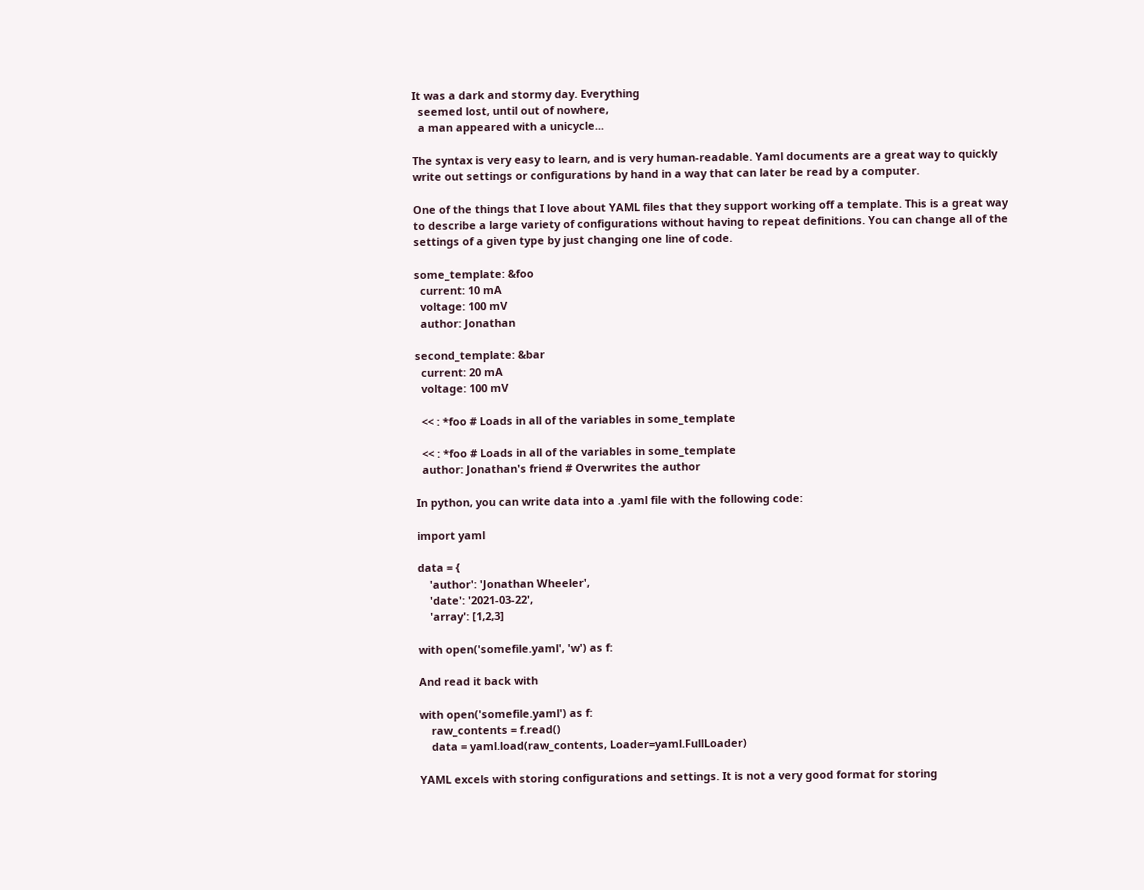It was a dark and stormy day. Everything
  seemed lost, until out of nowhere,
  a man appeared with a unicycle...

The syntax is very easy to learn, and is very human-readable. Yaml documents are a great way to quickly write out settings or configurations by hand in a way that can later be read by a computer.

One of the things that I love about YAML files that they support working off a template. This is a great way to describe a large variety of configurations without having to repeat definitions. You can change all of the settings of a given type by just changing one line of code.

some_template: &foo
  current: 10 mA
  voltage: 100 mV
  author: Jonathan

second_template: &bar
  current: 20 mA
  voltage: 100 mV

  << : *foo # Loads in all of the variables in some_template

  << : *foo # Loads in all of the variables in some_template
  author: Jonathan's friend # Overwrites the author

In python, you can write data into a .yaml file with the following code:

import yaml

data = {
    'author': 'Jonathan Wheeler',
    'date': '2021-03-22',
    'array': [1,2,3]

with open('somefile.yaml', 'w') as f:

And read it back with

with open('somefile.yaml') as f:
    raw_contents = f.read()
    data = yaml.load(raw_contents, Loader=yaml.FullLoader)

YAML excels with storing configurations and settings. It is not a very good format for storing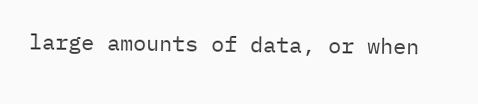large amounts of data, or when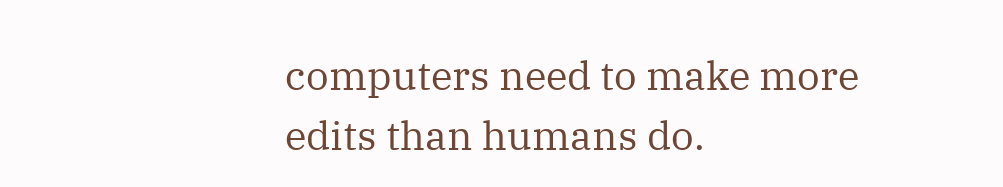computers need to make more edits than humans do.